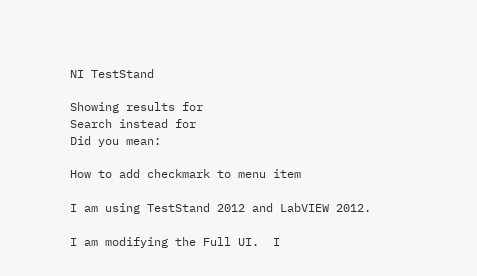NI TestStand

Showing results for
Search instead for
Did you mean:

How to add checkmark to menu item

I am using TestStand 2012 and LabVIEW 2012.

I am modifying the Full UI.  I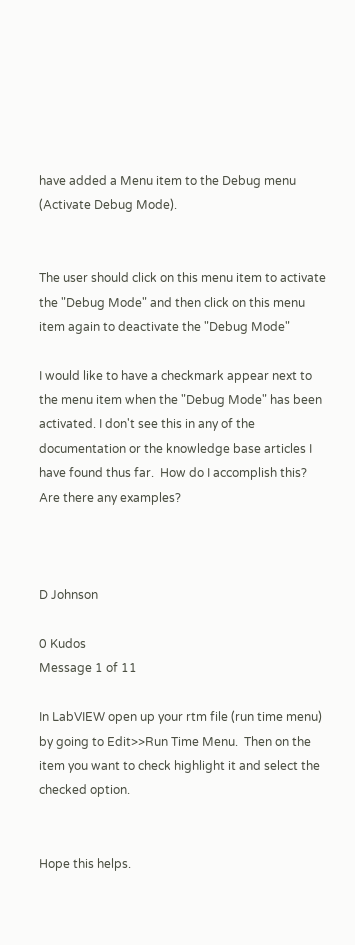have added a Menu item to the Debug menu (Activate Debug Mode).


The user should click on this menu item to activate the "Debug Mode" and then click on this menu item again to deactivate the "Debug Mode"

I would like to have a checkmark appear next to the menu item when the "Debug Mode" has been activated. I don't see this in any of the documentation or the knowledge base articles I have found thus far.  How do I accomplish this? Are there any examples?



D Johnson

0 Kudos
Message 1 of 11

In LabVIEW open up your rtm file (run time menu) by going to Edit>>Run Time Menu.  Then on the item you want to check highlight it and select the checked option.


Hope this helps.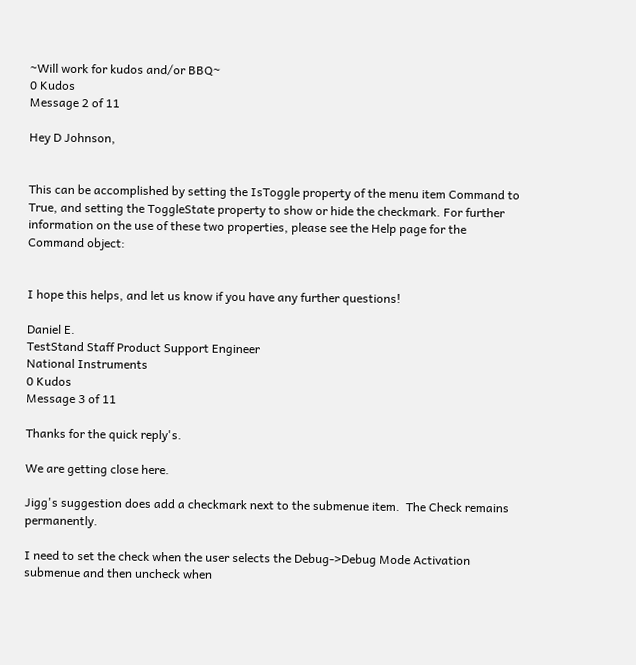~Will work for kudos and/or BBQ~
0 Kudos
Message 2 of 11

Hey D Johnson,


This can be accomplished by setting the IsToggle property of the menu item Command to True, and setting the ToggleState property to show or hide the checkmark. For further information on the use of these two properties, please see the Help page for the Command object:


I hope this helps, and let us know if you have any further questions!

Daniel E.
TestStand Staff Product Support Engineer
National Instruments
0 Kudos
Message 3 of 11

Thanks for the quick reply's.

We are getting close here.

Jigg's suggestion does add a checkmark next to the submenue item.  The Check remains permanently.

I need to set the check when the user selects the Debug->Debug Mode Activation submenue and then uncheck when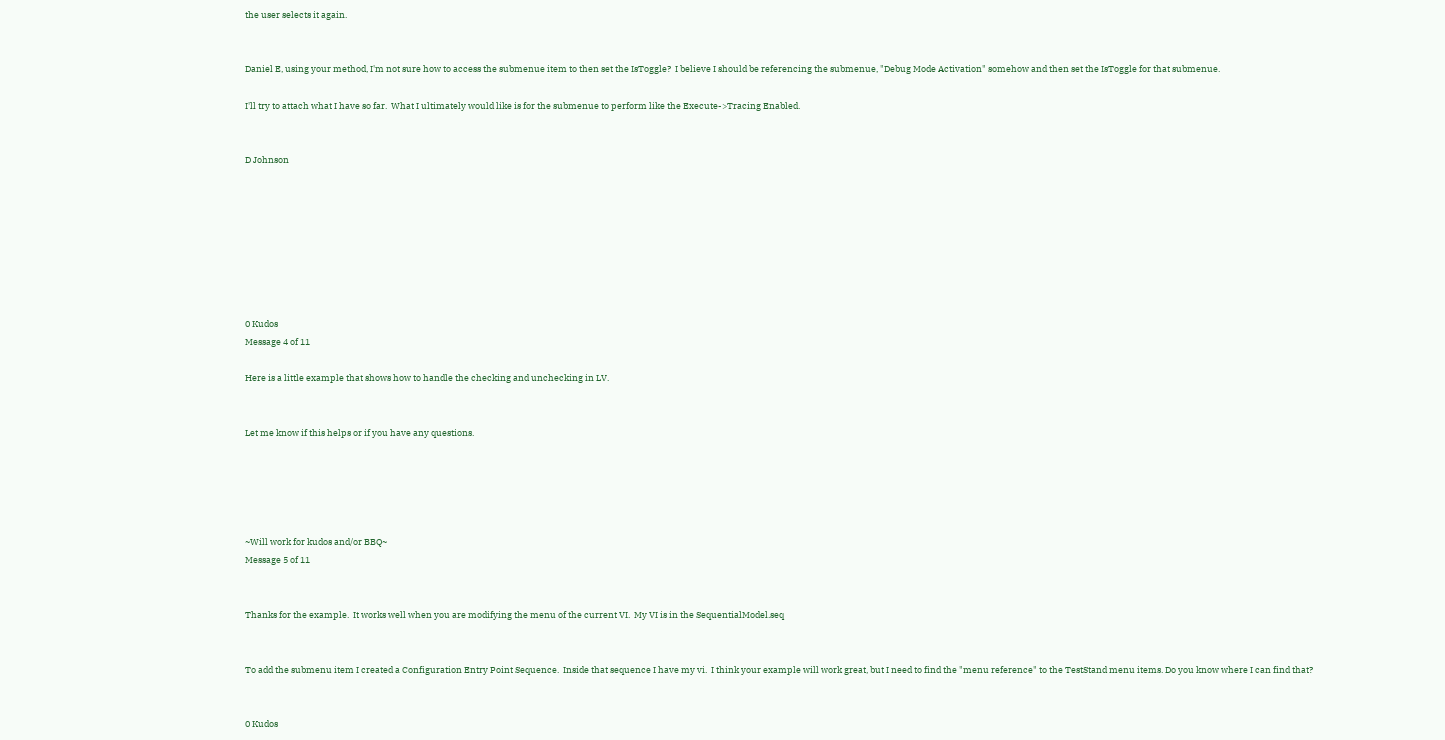the user selects it again.


Daniel E, using your method, I'm not sure how to access the submenue item to then set the IsToggle?  I believe I should be referencing the submenue, "Debug Mode Activation" somehow and then set the IsToggle for that submenue.

I'll try to attach what I have so far.  What I ultimately would like is for the submenue to perform like the Execute->Tracing Enabled.


D Johnson








0 Kudos
Message 4 of 11

Here is a little example that shows how to handle the checking and unchecking in LV.


Let me know if this helps or if you have any questions.





~Will work for kudos and/or BBQ~
Message 5 of 11


Thanks for the example.  It works well when you are modifying the menu of the current VI.  My VI is in the SequentialModel.seq


To add the submenu item I created a Configuration Entry Point Sequence.  Inside that sequence I have my vi.  I think your example will work great, but I need to find the "menu reference" to the TestStand menu items. Do you know where I can find that?


0 Kudos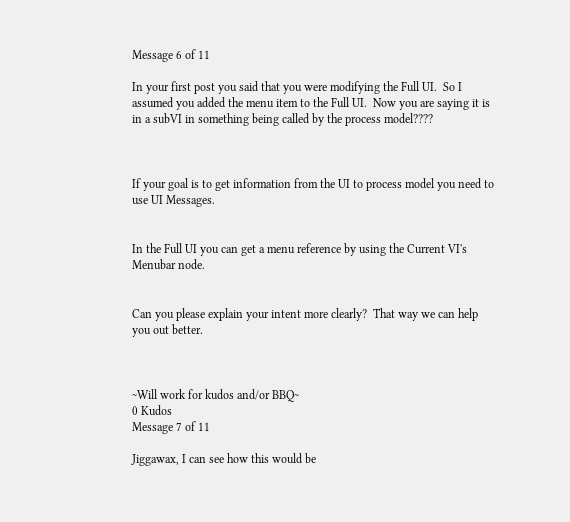Message 6 of 11

In your first post you said that you were modifying the Full UI.  So I assumed you added the menu item to the Full UI.  Now you are saying it is in a subVI in something being called by the process model????



If your goal is to get information from the UI to process model you need to use UI Messages.


In the Full UI you can get a menu reference by using the Current VI's Menubar node.


Can you please explain your intent more clearly?  That way we can help you out better.



~Will work for kudos and/or BBQ~
0 Kudos
Message 7 of 11

Jiggawax, I can see how this would be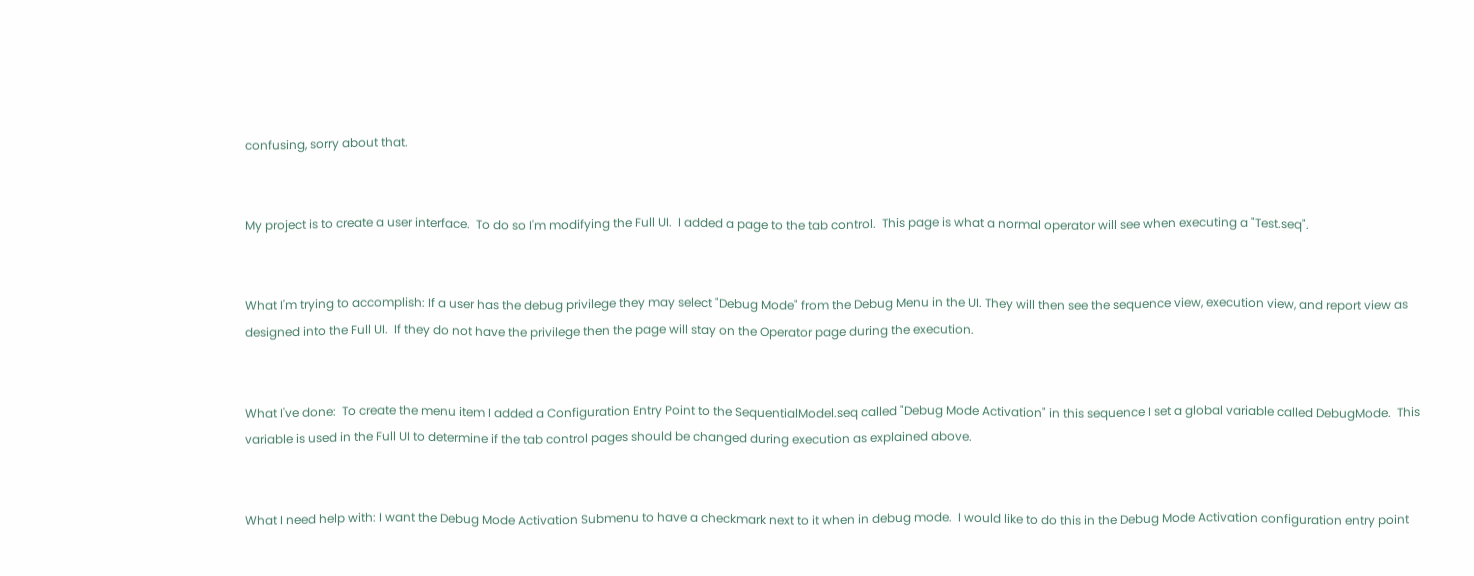confusing, sorry about that.


My project is to create a user interface.  To do so I'm modifying the Full UI.  I added a page to the tab control.  This page is what a normal operator will see when executing a "Test.seq".


What I'm trying to accomplish: If a user has the debug privilege they may select "Debug Mode" from the Debug Menu in the UI. They will then see the sequence view, execution view, and report view as designed into the Full UI.  If they do not have the privilege then the page will stay on the Operator page during the execution.


What I've done:  To create the menu item I added a Configuration Entry Point to the SequentialModel.seq called "Debug Mode Activation" in this sequence I set a global variable called DebugMode.  This variable is used in the Full UI to determine if the tab control pages should be changed during execution as explained above.


What I need help with: I want the Debug Mode Activation Submenu to have a checkmark next to it when in debug mode.  I would like to do this in the Debug Mode Activation configuration entry point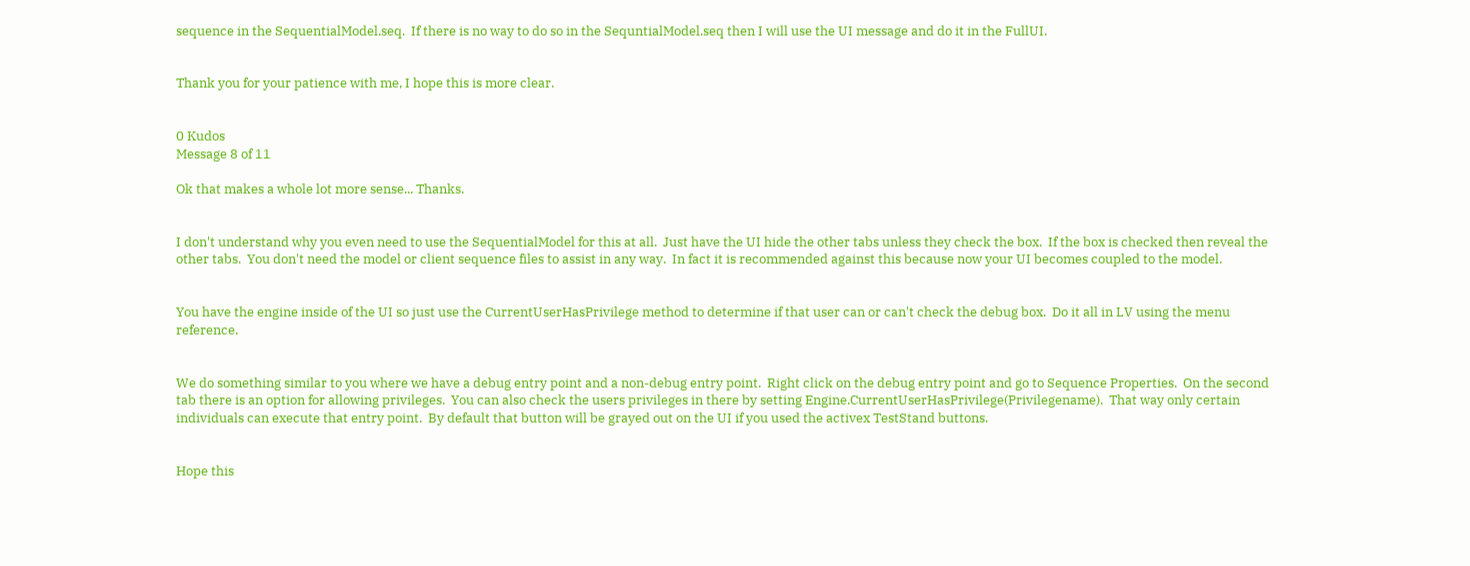sequence in the SequentialModel.seq.  If there is no way to do so in the SequntialModel.seq then I will use the UI message and do it in the FullUI.


Thank you for your patience with me, I hope this is more clear.


0 Kudos
Message 8 of 11

Ok that makes a whole lot more sense... Thanks.


I don't understand why you even need to use the SequentialModel for this at all.  Just have the UI hide the other tabs unless they check the box.  If the box is checked then reveal the other tabs.  You don't need the model or client sequence files to assist in any way.  In fact it is recommended against this because now your UI becomes coupled to the model.


You have the engine inside of the UI so just use the CurrentUserHasPrivilege method to determine if that user can or can't check the debug box.  Do it all in LV using the menu reference.


We do something similar to you where we have a debug entry point and a non-debug entry point.  Right click on the debug entry point and go to Sequence Properties.  On the second tab there is an option for allowing privileges.  You can also check the users privileges in there by setting Engine.CurrentUserHasPrivilege(Privilegename).  That way only certain individuals can execute that entry point.  By default that button will be grayed out on the UI if you used the activex TestStand buttons.


Hope this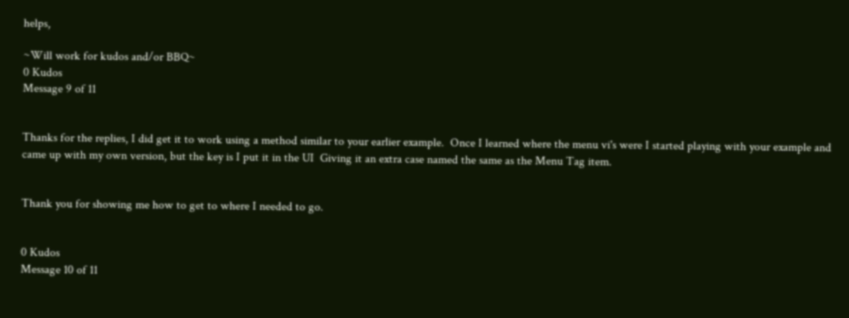helps,

~Will work for kudos and/or BBQ~
0 Kudos
Message 9 of 11


Thanks for the replies, I did get it to work using a method similar to your earlier example.  Once I learned where the menu vi's were I started playing with your example and came up with my own version, but the key is I put it in the UI  Giving it an extra case named the same as the Menu Tag item.


Thank you for showing me how to get to where I needed to go.


0 Kudos
Message 10 of 11